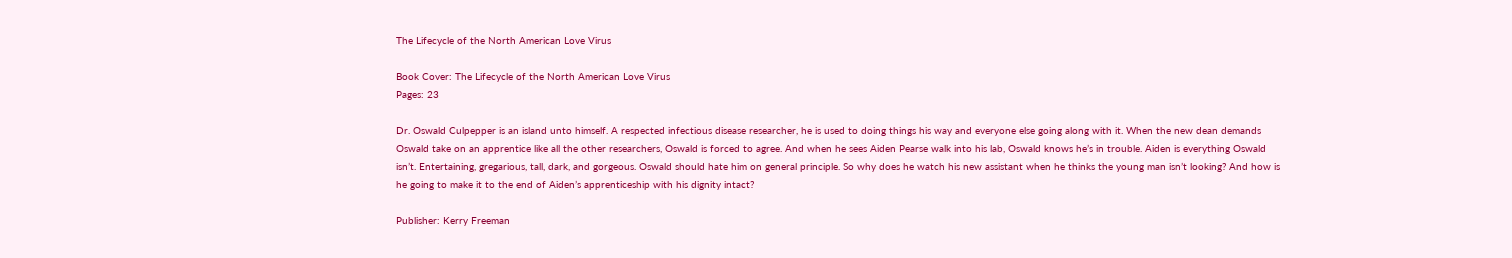The Lifecycle of the North American Love Virus

Book Cover: The Lifecycle of the North American Love Virus
Pages: 23

Dr. Oswald Culpepper is an island unto himself. A respected infectious disease researcher, he is used to doing things his way and everyone else going along with it. When the new dean demands Oswald take on an apprentice like all the other researchers, Oswald is forced to agree. And when he sees Aiden Pearse walk into his lab, Oswald knows he’s in trouble. Aiden is everything Oswald isn’t. Entertaining, gregarious, tall, dark, and gorgeous. Oswald should hate him on general principle. So why does he watch his new assistant when he thinks the young man isn’t looking? And how is he going to make it to the end of Aiden’s apprenticeship with his dignity intact?

Publisher: Kerry Freeman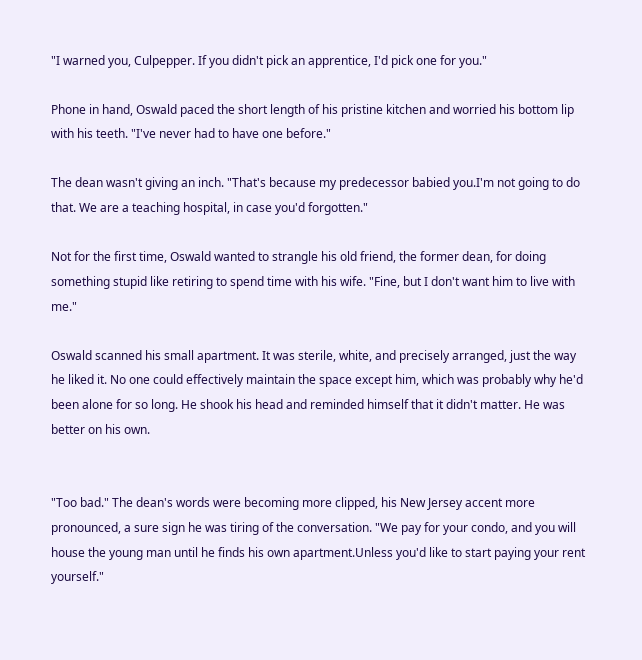"I warned you, Culpepper. If you didn't pick an apprentice, I'd pick one for you."

Phone in hand, Oswald paced the short length of his pristine kitchen and worried his bottom lip with his teeth. "I've never had to have one before."

The dean wasn't giving an inch. "That's because my predecessor babied you.I'm not going to do that. We are a teaching hospital, in case you'd forgotten."

Not for the first time, Oswald wanted to strangle his old friend, the former dean, for doing something stupid like retiring to spend time with his wife. "Fine, but I don't want him to live with me."

Oswald scanned his small apartment. It was sterile, white, and precisely arranged, just the way he liked it. No one could effectively maintain the space except him, which was probably why he'd been alone for so long. He shook his head and reminded himself that it didn't matter. He was better on his own.


"Too bad." The dean's words were becoming more clipped, his New Jersey accent more pronounced, a sure sign he was tiring of the conversation. "We pay for your condo, and you will house the young man until he finds his own apartment.Unless you'd like to start paying your rent yourself."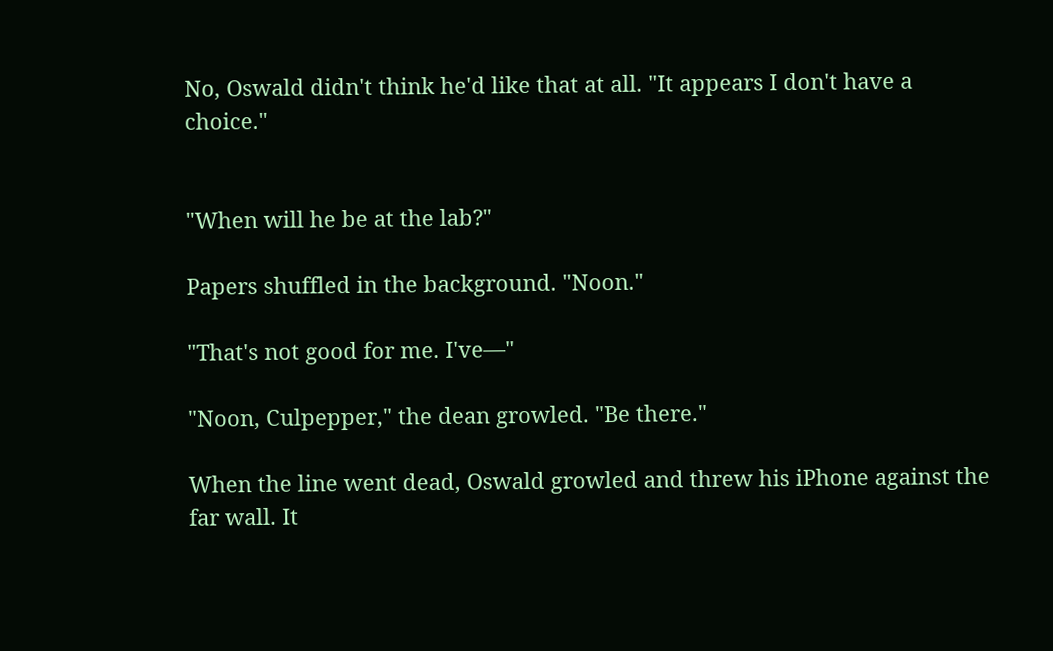No, Oswald didn't think he'd like that at all. "It appears I don't have a choice."


"When will he be at the lab?"

Papers shuffled in the background. "Noon."

"That's not good for me. I've—"

"Noon, Culpepper," the dean growled. "Be there."

When the line went dead, Oswald growled and threw his iPhone against the far wall. It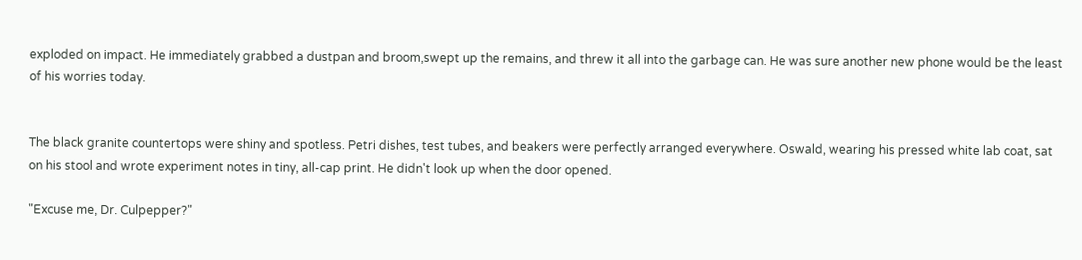exploded on impact. He immediately grabbed a dustpan and broom,swept up the remains, and threw it all into the garbage can. He was sure another new phone would be the least of his worries today.


The black granite countertops were shiny and spotless. Petri dishes, test tubes, and beakers were perfectly arranged everywhere. Oswald, wearing his pressed white lab coat, sat on his stool and wrote experiment notes in tiny, all-cap print. He didn't look up when the door opened.

"Excuse me, Dr. Culpepper?"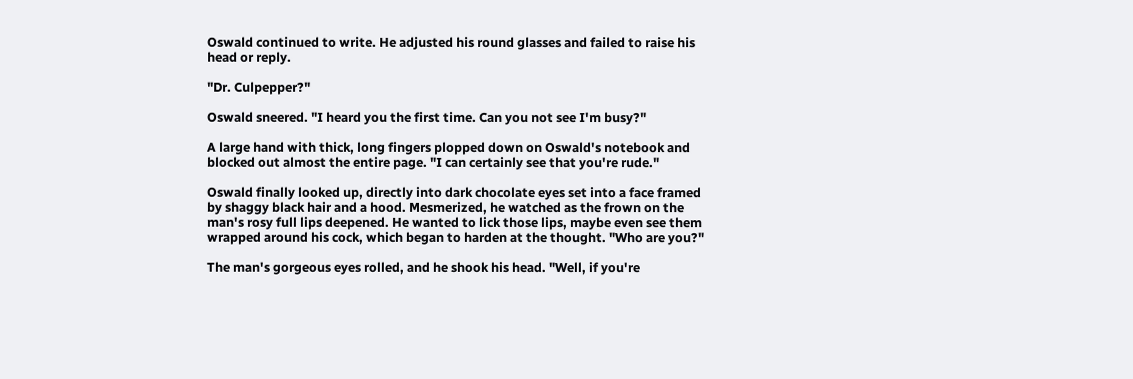Oswald continued to write. He adjusted his round glasses and failed to raise his head or reply.

"Dr. Culpepper?"

Oswald sneered. "I heard you the first time. Can you not see I'm busy?"

A large hand with thick, long fingers plopped down on Oswald's notebook and blocked out almost the entire page. "I can certainly see that you're rude."

Oswald finally looked up, directly into dark chocolate eyes set into a face framed by shaggy black hair and a hood. Mesmerized, he watched as the frown on the man's rosy full lips deepened. He wanted to lick those lips, maybe even see them wrapped around his cock, which began to harden at the thought. "Who are you?"

The man's gorgeous eyes rolled, and he shook his head. "Well, if you're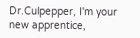Dr.Culpepper, I'm your new apprentice,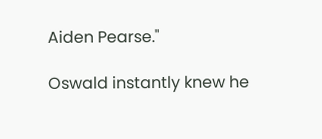Aiden Pearse."

Oswald instantly knew he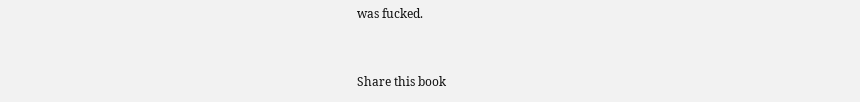was fucked.


Share this book